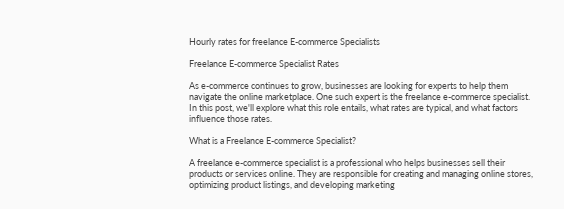Hourly rates for freelance E-commerce Specialists

Freelance E-commerce Specialist Rates

As e-commerce continues to grow, businesses are looking for experts to help them navigate the online marketplace. One such expert is the freelance e-commerce specialist. In this post, we'll explore what this role entails, what rates are typical, and what factors influence those rates.

What is a Freelance E-commerce Specialist?

A freelance e-commerce specialist is a professional who helps businesses sell their products or services online. They are responsible for creating and managing online stores, optimizing product listings, and developing marketing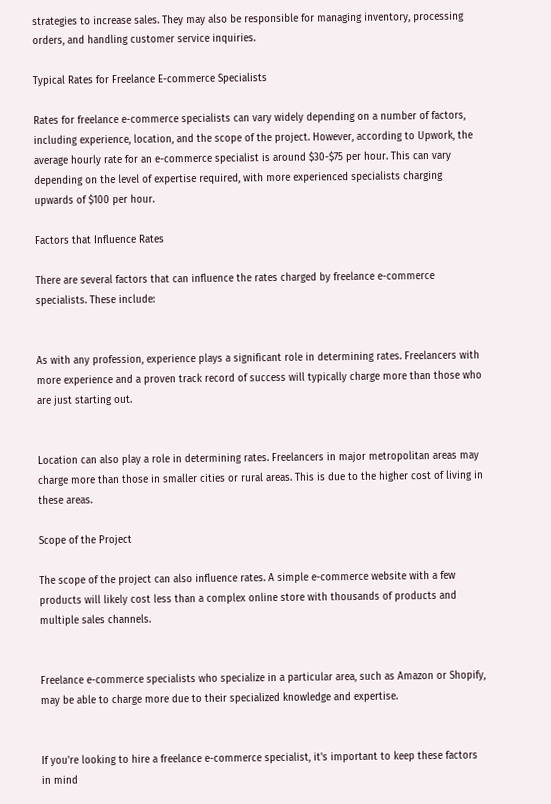strategies to increase sales. They may also be responsible for managing inventory, processing orders, and handling customer service inquiries.

Typical Rates for Freelance E-commerce Specialists

Rates for freelance e-commerce specialists can vary widely depending on a number of factors, including experience, location, and the scope of the project. However, according to Upwork, the average hourly rate for an e-commerce specialist is around $30-$75 per hour. This can vary depending on the level of expertise required, with more experienced specialists charging upwards of $100 per hour.

Factors that Influence Rates

There are several factors that can influence the rates charged by freelance e-commerce specialists. These include:


As with any profession, experience plays a significant role in determining rates. Freelancers with more experience and a proven track record of success will typically charge more than those who are just starting out.


Location can also play a role in determining rates. Freelancers in major metropolitan areas may charge more than those in smaller cities or rural areas. This is due to the higher cost of living in these areas.

Scope of the Project

The scope of the project can also influence rates. A simple e-commerce website with a few products will likely cost less than a complex online store with thousands of products and multiple sales channels.


Freelance e-commerce specialists who specialize in a particular area, such as Amazon or Shopify, may be able to charge more due to their specialized knowledge and expertise.


If you're looking to hire a freelance e-commerce specialist, it's important to keep these factors in mind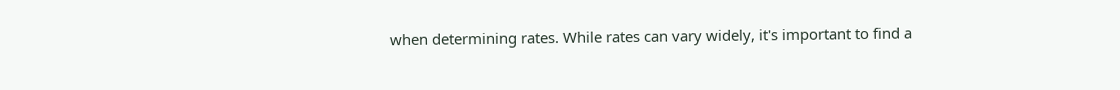when determining rates. While rates can vary widely, it's important to find a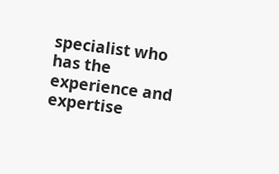specialist who has the experience and expertise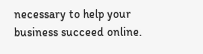necessary to help your business succeed online.